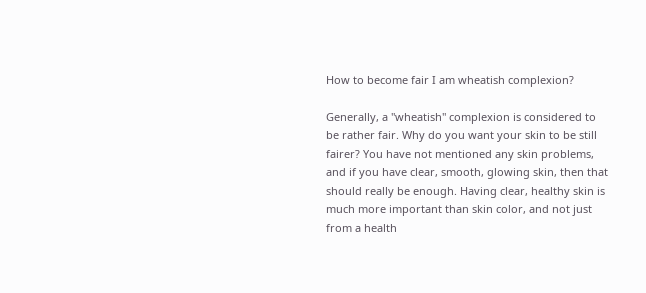How to become fair I am wheatish complexion?

Generally, a "wheatish" complexion is considered to be rather fair. Why do you want your skin to be still fairer? You have not mentioned any skin problems, and if you have clear, smooth, glowing skin, then that should really be enough. Having clear, healthy skin is much more important than skin color, and not just from a health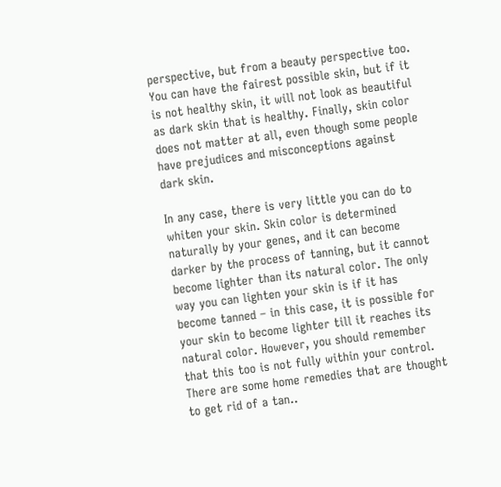perspective, but from a beauty perspective too. You can have the fairest possible skin, but if it is not healthy skin, it will not look as beautiful as dark skin that is healthy. Finally, skin color does not matter at all, even though some people have prejudices and misconceptions against dark skin.

In any case, there is very little you can do to whiten your skin. Skin color is determined naturally by your genes, and it can become darker by the process of tanning, but it cannot become lighter than its natural color. The only way you can lighten your skin is if it has become tanned – in this case, it is possible for your skin to become lighter till it reaches its natural color. However, you should remember that this too is not fully within your control. There are some home remedies that are thought to get rid of a tan..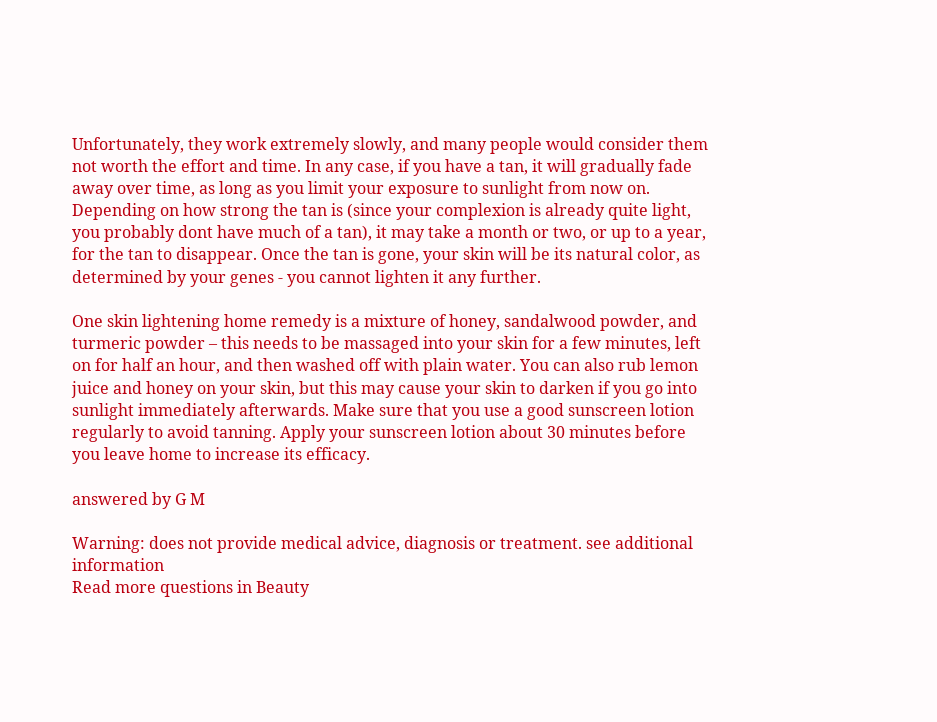Unfortunately, they work extremely slowly, and many people would consider them not worth the effort and time. In any case, if you have a tan, it will gradually fade away over time, as long as you limit your exposure to sunlight from now on. Depending on how strong the tan is (since your complexion is already quite light, you probably dont have much of a tan), it may take a month or two, or up to a year, for the tan to disappear. Once the tan is gone, your skin will be its natural color, as determined by your genes - you cannot lighten it any further.

One skin lightening home remedy is a mixture of honey, sandalwood powder, and turmeric powder – this needs to be massaged into your skin for a few minutes, left on for half an hour, and then washed off with plain water. You can also rub lemon juice and honey on your skin, but this may cause your skin to darken if you go into sunlight immediately afterwards. Make sure that you use a good sunscreen lotion regularly to avoid tanning. Apply your sunscreen lotion about 30 minutes before you leave home to increase its efficacy.

answered by G M

Warning: does not provide medical advice, diagnosis or treatment. see additional information
Read more questions in Beauty